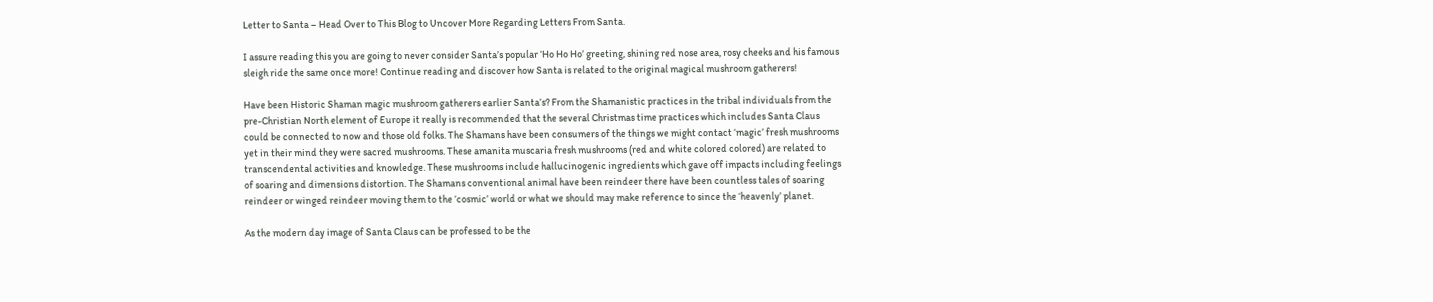Letter to Santa – Head Over to This Blog to Uncover More Regarding Letters From Santa.

I assure reading this you are going to never consider Santa’s popular ‘Ho Ho Ho’ greeting, shining red nose area, rosy cheeks and his famous sleigh ride the same once more! Continue reading and discover how Santa is related to the original magical mushroom gatherers!

Have been Historic Shaman magic mushroom gatherers earlier Santa’s? From the Shamanistic practices in the tribal individuals from the pre-Christian North element of Europe it really is recommended that the several Christmas time practices which includes Santa Claus could be connected to now and those old folks. The Shamans have been consumers of the things we might contact ‘magic’ fresh mushrooms yet in their mind they were sacred mushrooms. These amanita muscaria fresh mushrooms (red and white colored colored) are related to transcendental activities and knowledge. These mushrooms include hallucinogenic ingredients which gave off impacts including feelings of soaring and dimensions distortion. The Shamans conventional animal have been reindeer there have been countless tales of soaring reindeer or winged reindeer moving them to the ‘cosmic’ world or what we should may make reference to since the ‘heavenly’ planet.

As the modern day image of Santa Claus can be professed to be the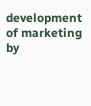development of marketing by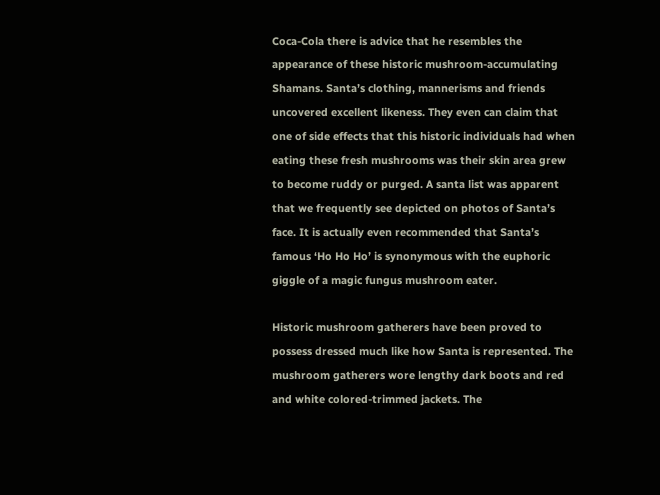Coca-Cola there is advice that he resembles the appearance of these historic mushroom-accumulating Shamans. Santa’s clothing, mannerisms and friends uncovered excellent likeness. They even can claim that one of side effects that this historic individuals had when eating these fresh mushrooms was their skin area grew to become ruddy or purged. A santa list was apparent that we frequently see depicted on photos of Santa’s face. It is actually even recommended that Santa’s famous ‘Ho Ho Ho’ is synonymous with the euphoric giggle of a magic fungus mushroom eater.

Historic mushroom gatherers have been proved to possess dressed much like how Santa is represented. The mushroom gatherers wore lengthy dark boots and red and white colored-trimmed jackets. The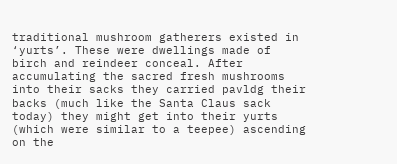traditional mushroom gatherers existed in ‘yurts’. These were dwellings made of birch and reindeer conceal. After accumulating the sacred fresh mushrooms into their sacks they carried pavldg their backs (much like the Santa Claus sack today) they might get into their yurts (which were similar to a teepee) ascending on the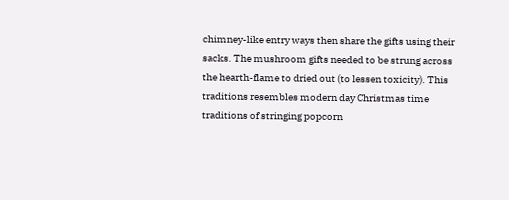chimney-like entry ways then share the gifts using their sacks. The mushroom gifts needed to be strung across the hearth-flame to dried out (to lessen toxicity). This traditions resembles modern day Christmas time traditions of stringing popcorn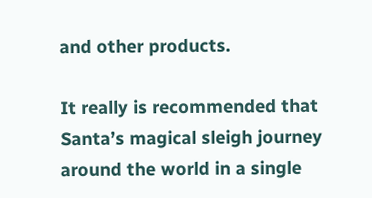and other products.

It really is recommended that Santa’s magical sleigh journey around the world in a single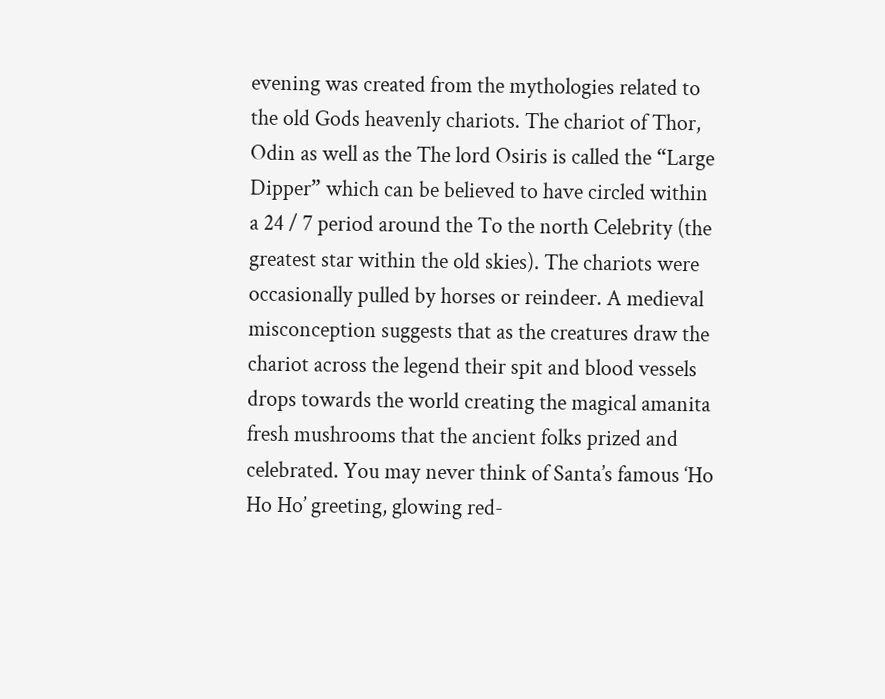evening was created from the mythologies related to the old Gods heavenly chariots. The chariot of Thor, Odin as well as the The lord Osiris is called the “Large Dipper” which can be believed to have circled within a 24 / 7 period around the To the north Celebrity (the greatest star within the old skies). The chariots were occasionally pulled by horses or reindeer. A medieval misconception suggests that as the creatures draw the chariot across the legend their spit and blood vessels drops towards the world creating the magical amanita fresh mushrooms that the ancient folks prized and celebrated. You may never think of Santa’s famous ‘Ho Ho Ho’ greeting, glowing red-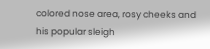colored nose area, rosy cheeks and his popular sleigh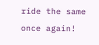ride the same once again!